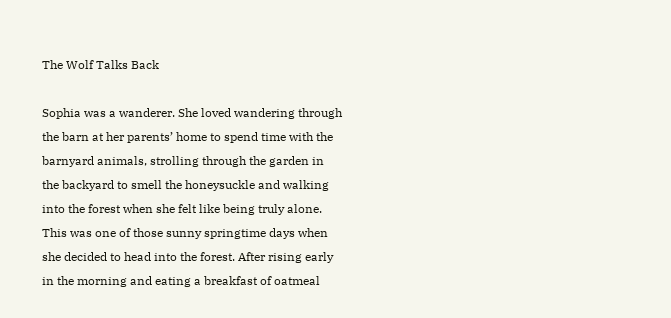The Wolf Talks Back

Sophia was a wanderer. She loved wandering through the barn at her parents’ home to spend time with the barnyard animals, strolling through the garden in the backyard to smell the honeysuckle and walking into the forest when she felt like being truly alone. This was one of those sunny springtime days when she decided to head into the forest. After rising early in the morning and eating a breakfast of oatmeal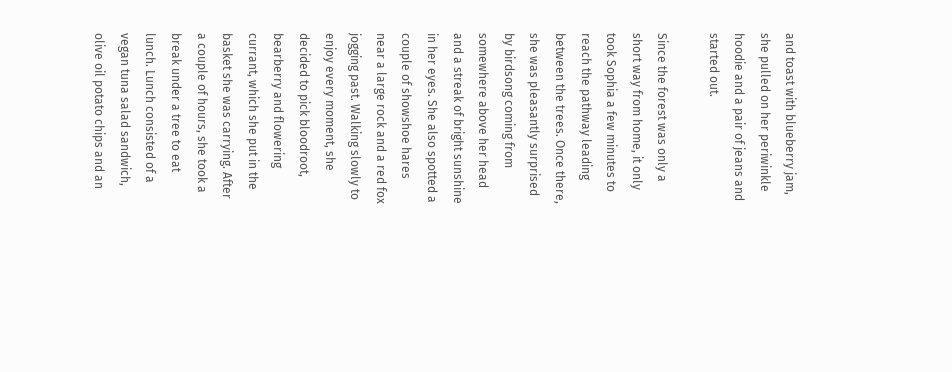and toast with blueberry jam, she pulled on her periwinkle hoodie and a pair of jeans and started out.

Since the forest was only a short way from home, it only took Sophia a few minutes to reach the pathway leading between the trees. Once there, she was pleasantly surprised by birdsong coming from somewhere above her head and a streak of bright sunshine in her eyes. She also spotted a couple of showshoe hares near a large rock and a red fox jogging past. Walking slowly to enjoy every moment, she decided to pick bloodroot, bearberry and flowering currant, which she put in the basket she was carrying. After a couple of hours, she took a break under a tree to eat lunch. Lunch consisted of a vegan tuna salad sandwich, olive oil potato chips and an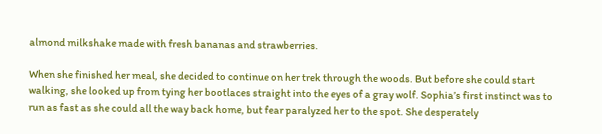almond milkshake made with fresh bananas and strawberries.

When she finished her meal, she decided to continue on her trek through the woods. But before she could start walking, she looked up from tying her bootlaces straight into the eyes of a gray wolf. Sophia’s first instinct was to run as fast as she could all the way back home, but fear paralyzed her to the spot. She desperately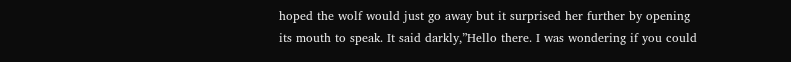hoped the wolf would just go away but it surprised her further by opening its mouth to speak. It said darkly,”Hello there. I was wondering if you could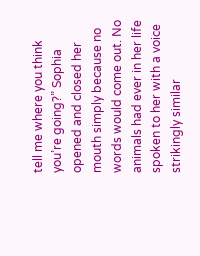tell me where you think you’re going?” Sophia opened and closed her mouth simply because no words would come out. No animals had ever in her life spoken to her with a voice strikingly similar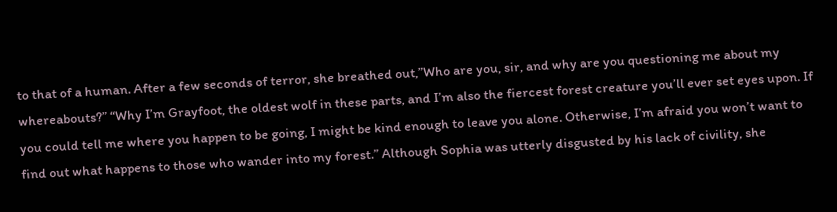to that of a human. After a few seconds of terror, she breathed out,”Who are you, sir, and why are you questioning me about my whereabouts?” “Why I’m Grayfoot, the oldest wolf in these parts, and I’m also the fiercest forest creature you’ll ever set eyes upon. If you could tell me where you happen to be going, I might be kind enough to leave you alone. Otherwise, I’m afraid you won’t want to find out what happens to those who wander into my forest.” Although Sophia was utterly disgusted by his lack of civility, she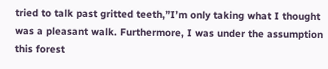tried to talk past gritted teeth,”I’m only taking what I thought was a pleasant walk. Furthermore, I was under the assumption this forest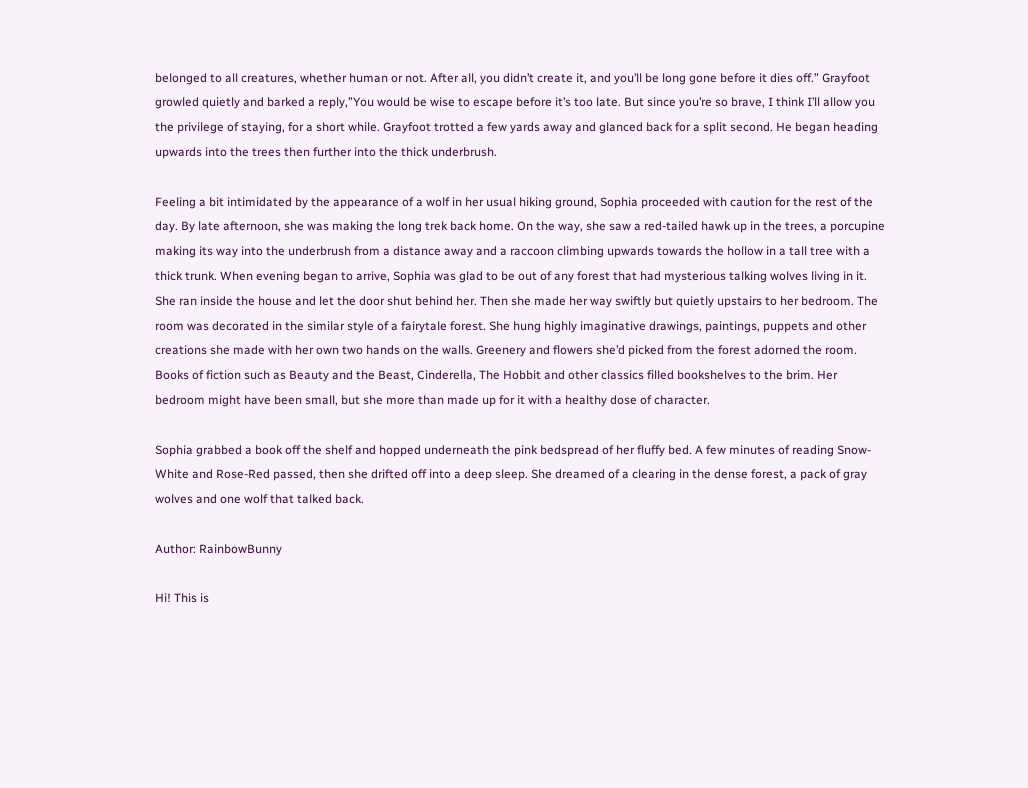belonged to all creatures, whether human or not. After all, you didn’t create it, and you’ll be long gone before it dies off.” Grayfoot growled quietly and barked a reply,”You would be wise to escape before it’s too late. But since you’re so brave, I think I’ll allow you the privilege of staying, for a short while. Grayfoot trotted a few yards away and glanced back for a split second. He began heading upwards into the trees then further into the thick underbrush.

Feeling a bit intimidated by the appearance of a wolf in her usual hiking ground, Sophia proceeded with caution for the rest of the day. By late afternoon, she was making the long trek back home. On the way, she saw a red-tailed hawk up in the trees, a porcupine making its way into the underbrush from a distance away and a raccoon climbing upwards towards the hollow in a tall tree with a thick trunk. When evening began to arrive, Sophia was glad to be out of any forest that had mysterious talking wolves living in it. She ran inside the house and let the door shut behind her. Then she made her way swiftly but quietly upstairs to her bedroom. The room was decorated in the similar style of a fairytale forest. She hung highly imaginative drawings, paintings, puppets and other creations she made with her own two hands on the walls. Greenery and flowers she’d picked from the forest adorned the room. Books of fiction such as Beauty and the Beast, Cinderella, The Hobbit and other classics filled bookshelves to the brim. Her bedroom might have been small, but she more than made up for it with a healthy dose of character.

Sophia grabbed a book off the shelf and hopped underneath the pink bedspread of her fluffy bed. A few minutes of reading Snow-White and Rose-Red passed, then she drifted off into a deep sleep. She dreamed of a clearing in the dense forest, a pack of gray wolves and one wolf that talked back.

Author: RainbowBunny

Hi! This is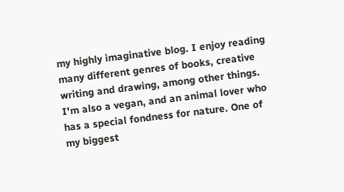my highly imaginative blog. I enjoy reading many different genres of books, creative writing and drawing, among other things. I'm also a vegan, and an animal lover who has a special fondness for nature. One of my biggest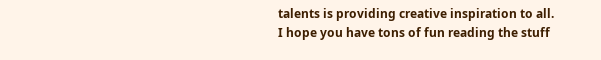talents is providing creative inspiration to all. I hope you have tons of fun reading the stuff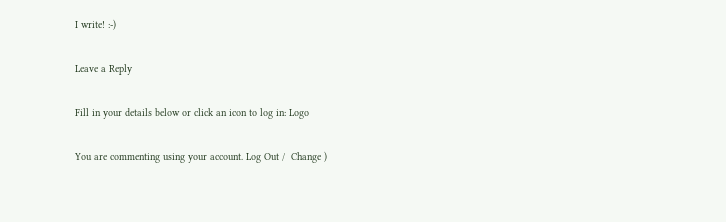I write! :-)

Leave a Reply

Fill in your details below or click an icon to log in: Logo

You are commenting using your account. Log Out /  Change )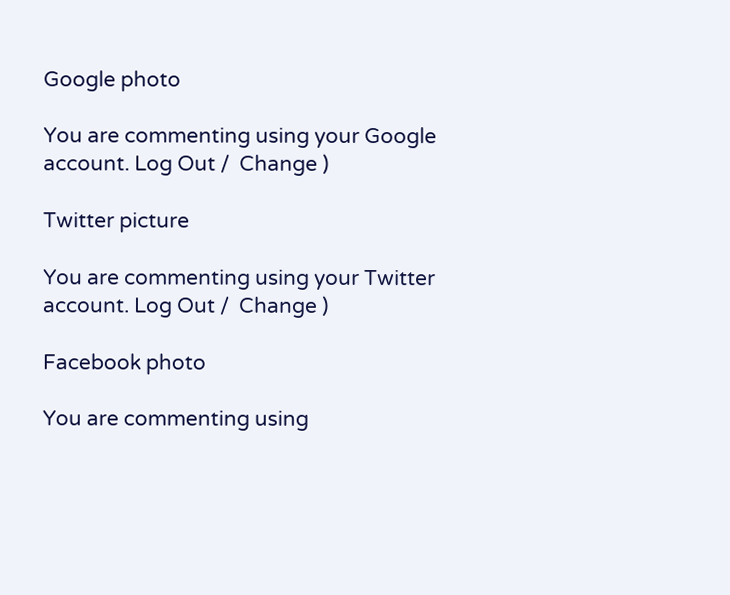Google photo

You are commenting using your Google account. Log Out /  Change )

Twitter picture

You are commenting using your Twitter account. Log Out /  Change )

Facebook photo

You are commenting using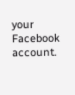your Facebook account.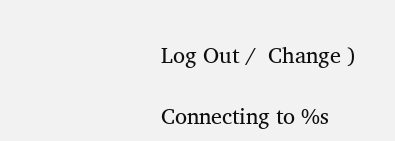Log Out /  Change )

Connecting to %s